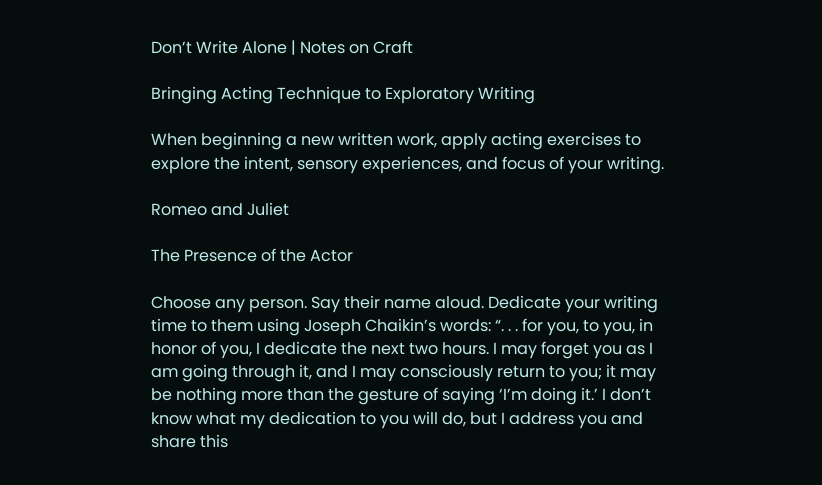Don’t Write Alone | Notes on Craft

Bringing Acting Technique to Exploratory Writing

When beginning a new written work, apply acting exercises to explore the intent, sensory experiences, and focus of your writing.

Romeo and Juliet

The Presence of the Actor

Choose any person. Say their name aloud. Dedicate your writing time to them using Joseph Chaikin’s words: “. . . for you, to you, in honor of you, I dedicate the next two hours. I may forget you as I am going through it, and I may consciously return to you; it may be nothing more than the gesture of saying ‘I’m doing it.’ I don’t know what my dedication to you will do, but I address you and share this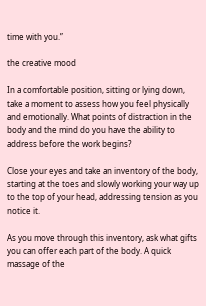time with you.”

the creative mood

In a comfortable position, sitting or lying down, take a moment to assess how you feel physically and emotionally. What points of distraction in the body and the mind do you have the ability to address before the work begins?

Close your eyes and take an inventory of the body, starting at the toes and slowly working your way up to the top of your head, addressing tension as you notice it.

As you move through this inventory, ask what gifts you can offer each part of the body. A quick massage of the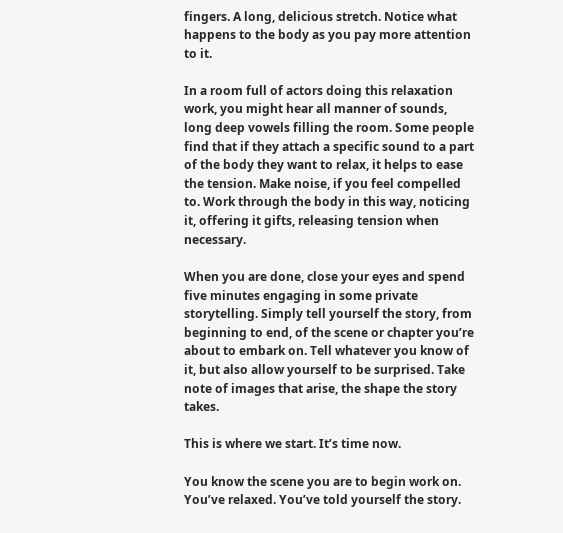fingers. A long, delicious stretch. Notice what happens to the body as you pay more attention to it.

In a room full of actors doing this relaxation work, you might hear all manner of sounds, long deep vowels filling the room. Some people find that if they attach a specific sound to a part of the body they want to relax, it helps to ease the tension. Make noise, if you feel compelled to. Work through the body in this way, noticing it, offering it gifts, releasing tension when necessary.

When you are done, close your eyes and spend five minutes engaging in some private storytelling. Simply tell yourself the story, from beginning to end, of the scene or chapter you’re about to embark on. Tell whatever you know of it, but also allow yourself to be surprised. Take note of images that arise, the shape the story takes.

This is where we start. It’s time now.

You know the scene you are to begin work on. You’ve relaxed. You’ve told yourself the story.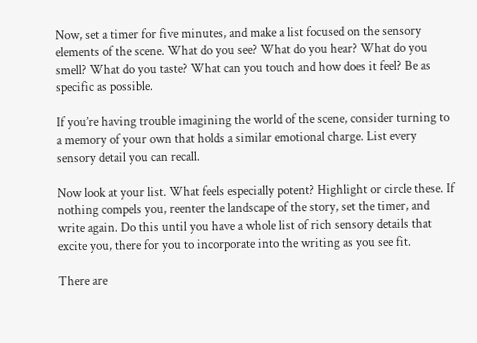Now, set a timer for five minutes, and make a list focused on the sensory elements of the scene. What do you see? What do you hear? What do you smell? What do you taste? What can you touch and how does it feel? Be as specific as possible.

If you’re having trouble imagining the world of the scene, consider turning to a memory of your own that holds a similar emotional charge. List every sensory detail you can recall.

Now look at your list. What feels especially potent? Highlight or circle these. If nothing compels you, reenter the landscape of the story, set the timer, and write again. Do this until you have a whole list of rich sensory details that excite you, there for you to incorporate into the writing as you see fit.

There are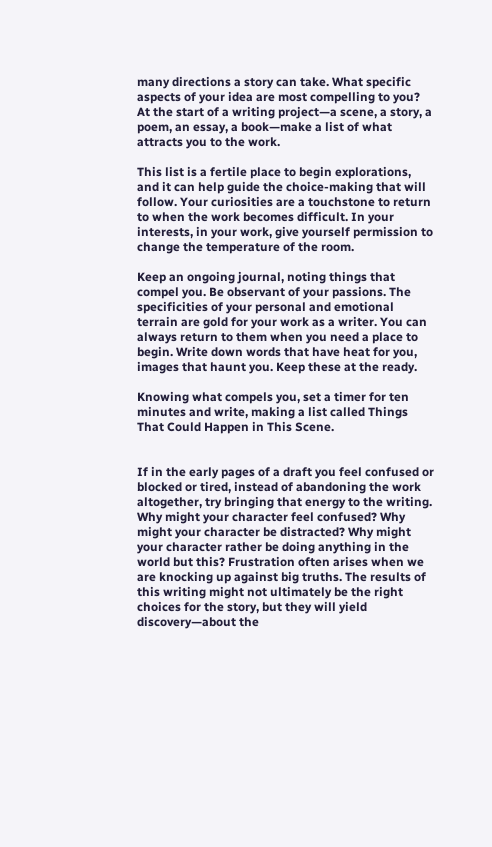many directions a story can take. What specific aspects of your idea are most compelling to you? At the start of a writing project—a scene, a story, a poem, an essay, a book—make a list of what attracts you to the work.

This list is a fertile place to begin explorations, and it can help guide the choice-making that will follow. Your curiosities are a touchstone to return to when the work becomes difficult. In your interests, in your work, give yourself permission to change the temperature of the room.

Keep an ongoing journal, noting things that compel you. Be observant of your passions. The specificities of your personal and emotional terrain are gold for your work as a writer. You can always return to them when you need a place to begin. Write down words that have heat for you, images that haunt you. Keep these at the ready.

Knowing what compels you, set a timer for ten minutes and write, making a list called Things That Could Happen in This Scene.


If in the early pages of a draft you feel confused or blocked or tired, instead of abandoning the work altogether, try bringing that energy to the writing. Why might your character feel confused? Why might your character be distracted? Why might your character rather be doing anything in the world but this? Frustration often arises when we are knocking up against big truths. The results of this writing might not ultimately be the right choices for the story, but they will yield discovery—about the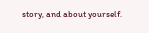story, and about yourself.